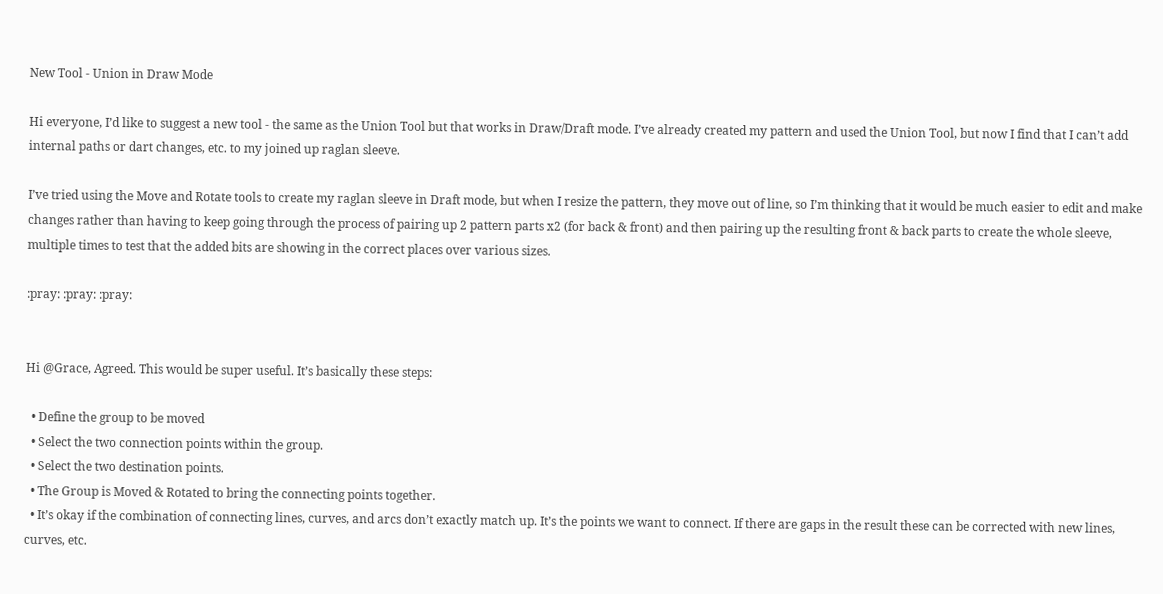New Tool - Union in Draw Mode

Hi everyone, I’d like to suggest a new tool - the same as the Union Tool but that works in Draw/Draft mode. I’ve already created my pattern and used the Union Tool, but now I find that I can’t add internal paths or dart changes, etc. to my joined up raglan sleeve.

I’ve tried using the Move and Rotate tools to create my raglan sleeve in Draft mode, but when I resize the pattern, they move out of line, so I’m thinking that it would be much easier to edit and make changes rather than having to keep going through the process of pairing up 2 pattern parts x2 (for back & front) and then pairing up the resulting front & back parts to create the whole sleeve, multiple times to test that the added bits are showing in the correct places over various sizes.

:pray: :pray: :pray:


Hi @Grace, Agreed. This would be super useful. It’s basically these steps:

  • Define the group to be moved
  • Select the two connection points within the group.
  • Select the two destination points.
  • The Group is Moved & Rotated to bring the connecting points together.
  • It’s okay if the combination of connecting lines, curves, and arcs don’t exactly match up. It’s the points we want to connect. If there are gaps in the result these can be corrected with new lines, curves, etc.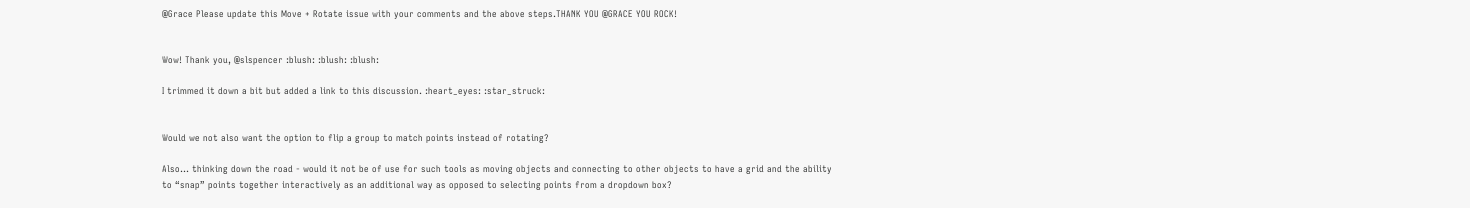@Grace Please update this Move + Rotate issue with your comments and the above steps.THANK YOU @GRACE YOU ROCK!


Wow! Thank you, @slspencer :blush: :blush: :blush:

I trimmed it down a bit but added a link to this discussion. :heart_eyes: :star_struck:


Would we not also want the option to flip a group to match points instead of rotating?

Also… thinking down the road - would it not be of use for such tools as moving objects and connecting to other objects to have a grid and the ability to “snap” points together interactively as an additional way as opposed to selecting points from a dropdown box?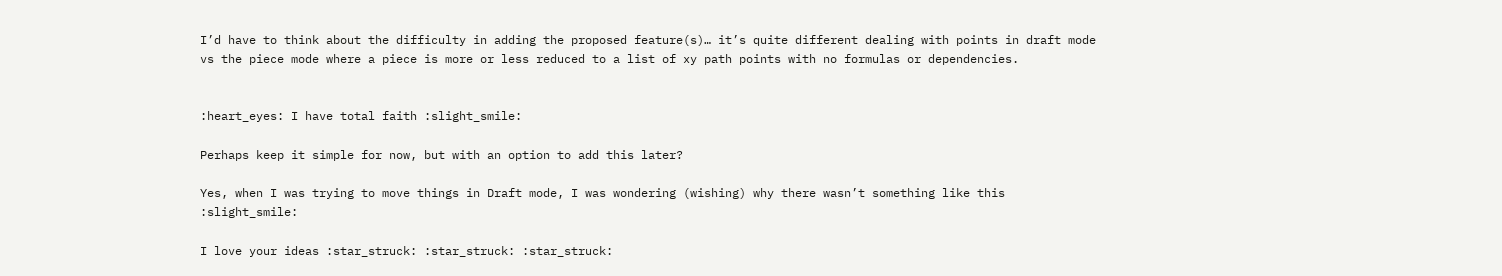I’d have to think about the difficulty in adding the proposed feature(s)… it’s quite different dealing with points in draft mode vs the piece mode where a piece is more or less reduced to a list of xy path points with no formulas or dependencies.


:heart_eyes: I have total faith :slight_smile:

Perhaps keep it simple for now, but with an option to add this later?

Yes, when I was trying to move things in Draft mode, I was wondering (wishing) why there wasn’t something like this :slight_smile:

I love your ideas :star_struck: :star_struck: :star_struck: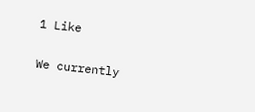1 Like

We currently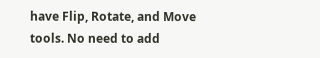have Flip, Rotate, and Move tools. No need to add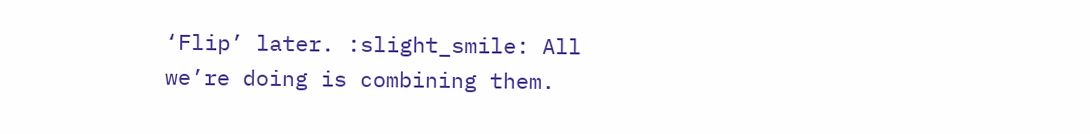‘Flip’ later. :slight_smile: All we’re doing is combining them.